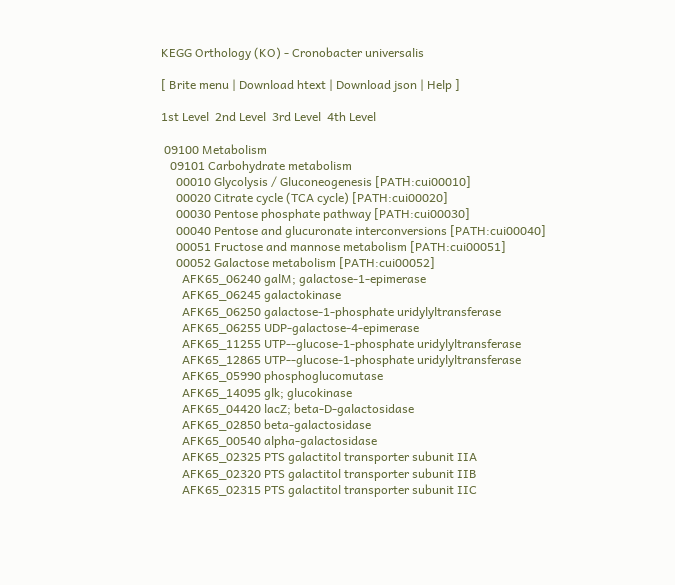KEGG Orthology (KO) - Cronobacter universalis

[ Brite menu | Download htext | Download json | Help ]

1st Level  2nd Level  3rd Level  4th Level

 09100 Metabolism
   09101 Carbohydrate metabolism
     00010 Glycolysis / Gluconeogenesis [PATH:cui00010]
     00020 Citrate cycle (TCA cycle) [PATH:cui00020]
     00030 Pentose phosphate pathway [PATH:cui00030]
     00040 Pentose and glucuronate interconversions [PATH:cui00040]
     00051 Fructose and mannose metabolism [PATH:cui00051]
     00052 Galactose metabolism [PATH:cui00052]
       AFK65_06240 galM; galactose-1-epimerase
       AFK65_06245 galactokinase
       AFK65_06250 galactose-1-phosphate uridylyltransferase
       AFK65_06255 UDP-galactose-4-epimerase
       AFK65_11255 UTP--glucose-1-phosphate uridylyltransferase
       AFK65_12865 UTP--glucose-1-phosphate uridylyltransferase
       AFK65_05990 phosphoglucomutase
       AFK65_14095 glk; glucokinase
       AFK65_04420 lacZ; beta-D-galactosidase
       AFK65_02850 beta-galactosidase
       AFK65_00540 alpha-galactosidase
       AFK65_02325 PTS galactitol transporter subunit IIA
       AFK65_02320 PTS galactitol transporter subunit IIB
       AFK65_02315 PTS galactitol transporter subunit IIC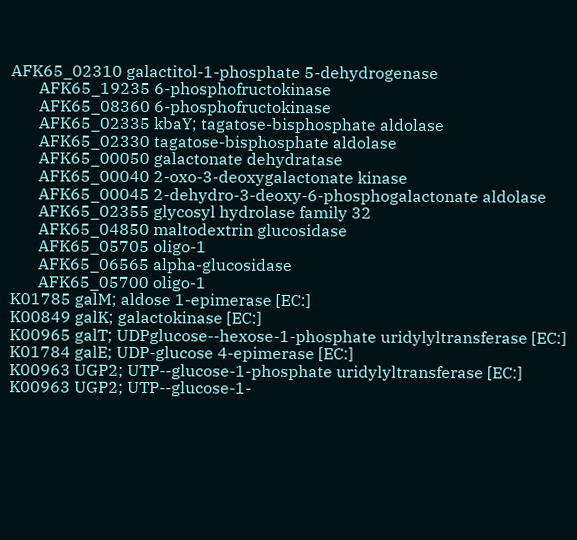AFK65_02310 galactitol-1-phosphate 5-dehydrogenase
       AFK65_19235 6-phosphofructokinase
       AFK65_08360 6-phosphofructokinase
       AFK65_02335 kbaY; tagatose-bisphosphate aldolase
       AFK65_02330 tagatose-bisphosphate aldolase
       AFK65_00050 galactonate dehydratase
       AFK65_00040 2-oxo-3-deoxygalactonate kinase
       AFK65_00045 2-dehydro-3-deoxy-6-phosphogalactonate aldolase
       AFK65_02355 glycosyl hydrolase family 32
       AFK65_04850 maltodextrin glucosidase
       AFK65_05705 oligo-1
       AFK65_06565 alpha-glucosidase
       AFK65_05700 oligo-1
K01785 galM; aldose 1-epimerase [EC:]
K00849 galK; galactokinase [EC:]
K00965 galT; UDPglucose--hexose-1-phosphate uridylyltransferase [EC:]
K01784 galE; UDP-glucose 4-epimerase [EC:]
K00963 UGP2; UTP--glucose-1-phosphate uridylyltransferase [EC:]
K00963 UGP2; UTP--glucose-1-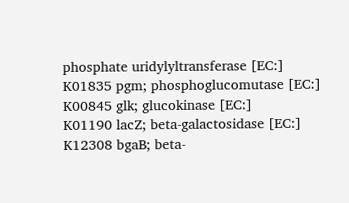phosphate uridylyltransferase [EC:]
K01835 pgm; phosphoglucomutase [EC:]
K00845 glk; glucokinase [EC:]
K01190 lacZ; beta-galactosidase [EC:]
K12308 bgaB; beta-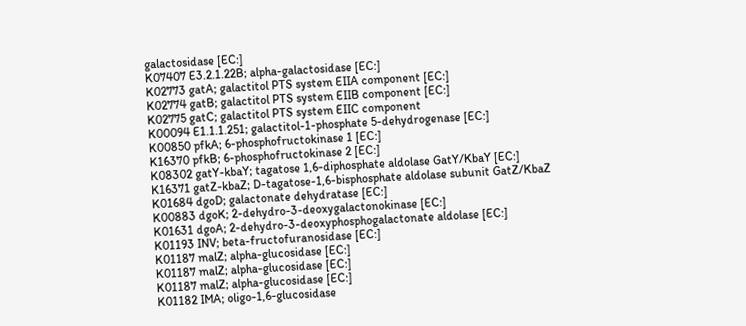galactosidase [EC:]
K07407 E3.2.1.22B; alpha-galactosidase [EC:]
K02773 gatA; galactitol PTS system EIIA component [EC:]
K02774 gatB; galactitol PTS system EIIB component [EC:]
K02775 gatC; galactitol PTS system EIIC component
K00094 E1.1.1.251; galactitol-1-phosphate 5-dehydrogenase [EC:]
K00850 pfkA; 6-phosphofructokinase 1 [EC:]
K16370 pfkB; 6-phosphofructokinase 2 [EC:]
K08302 gatY-kbaY; tagatose 1,6-diphosphate aldolase GatY/KbaY [EC:]
K16371 gatZ-kbaZ; D-tagatose-1,6-bisphosphate aldolase subunit GatZ/KbaZ
K01684 dgoD; galactonate dehydratase [EC:]
K00883 dgoK; 2-dehydro-3-deoxygalactonokinase [EC:]
K01631 dgoA; 2-dehydro-3-deoxyphosphogalactonate aldolase [EC:]
K01193 INV; beta-fructofuranosidase [EC:]
K01187 malZ; alpha-glucosidase [EC:]
K01187 malZ; alpha-glucosidase [EC:]
K01187 malZ; alpha-glucosidase [EC:]
K01182 IMA; oligo-1,6-glucosidase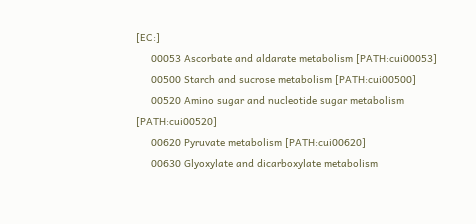[EC:]
     00053 Ascorbate and aldarate metabolism [PATH:cui00053]
     00500 Starch and sucrose metabolism [PATH:cui00500]
     00520 Amino sugar and nucleotide sugar metabolism [PATH:cui00520]
     00620 Pyruvate metabolism [PATH:cui00620]
     00630 Glyoxylate and dicarboxylate metabolism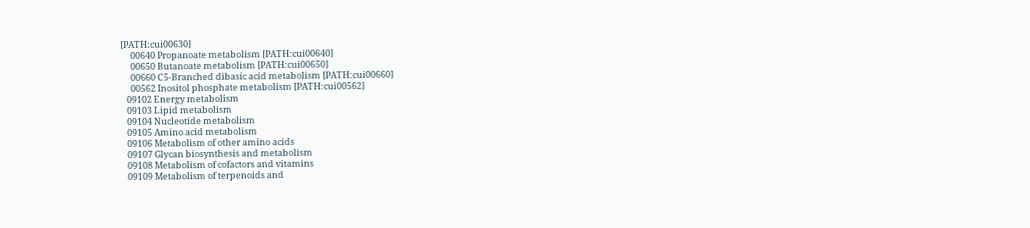[PATH:cui00630]
     00640 Propanoate metabolism [PATH:cui00640]
     00650 Butanoate metabolism [PATH:cui00650]
     00660 C5-Branched dibasic acid metabolism [PATH:cui00660]
     00562 Inositol phosphate metabolism [PATH:cui00562]
   09102 Energy metabolism
   09103 Lipid metabolism
   09104 Nucleotide metabolism
   09105 Amino acid metabolism
   09106 Metabolism of other amino acids
   09107 Glycan biosynthesis and metabolism
   09108 Metabolism of cofactors and vitamins
   09109 Metabolism of terpenoids and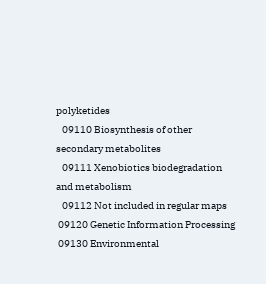polyketides
   09110 Biosynthesis of other secondary metabolites
   09111 Xenobiotics biodegradation and metabolism
   09112 Not included in regular maps
 09120 Genetic Information Processing
 09130 Environmental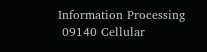Information Processing
 09140 Cellular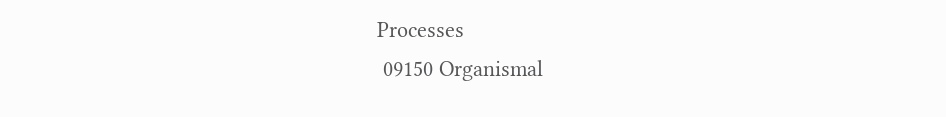Processes
 09150 Organismal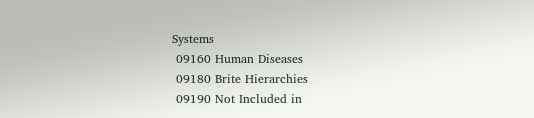Systems
 09160 Human Diseases
 09180 Brite Hierarchies
 09190 Not Included in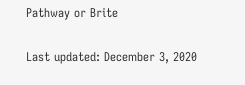Pathway or Brite

Last updated: December 3, 2020